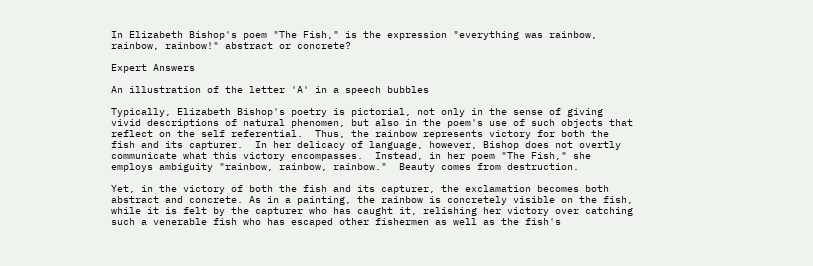In Elizabeth Bishop's poem "The Fish," is the expression "everything was rainbow, rainbow, rainbow!" abstract or concrete?

Expert Answers

An illustration of the letter 'A' in a speech bubbles

Typically, Elizabeth Bishop's poetry is pictorial, not only in the sense of giving vivid descriptions of natural phenomen, but also in the poem's use of such objects that reflect on the self referential.  Thus, the rainbow represents victory for both the fish and its capturer.  In her delicacy of language, however, Bishop does not overtly communicate what this victory encompasses.  Instead, in her poem "The Fish," she employs ambiguity "rainbow, rainbow, rainbow."  Beauty comes from destruction.

Yet, in the victory of both the fish and its capturer, the exclamation becomes both abstract and concrete. As in a painting, the rainbow is concretely visible on the fish, while it is felt by the capturer who has caught it, relishing her victory over catching such a venerable fish who has escaped other fishermen as well as the fish's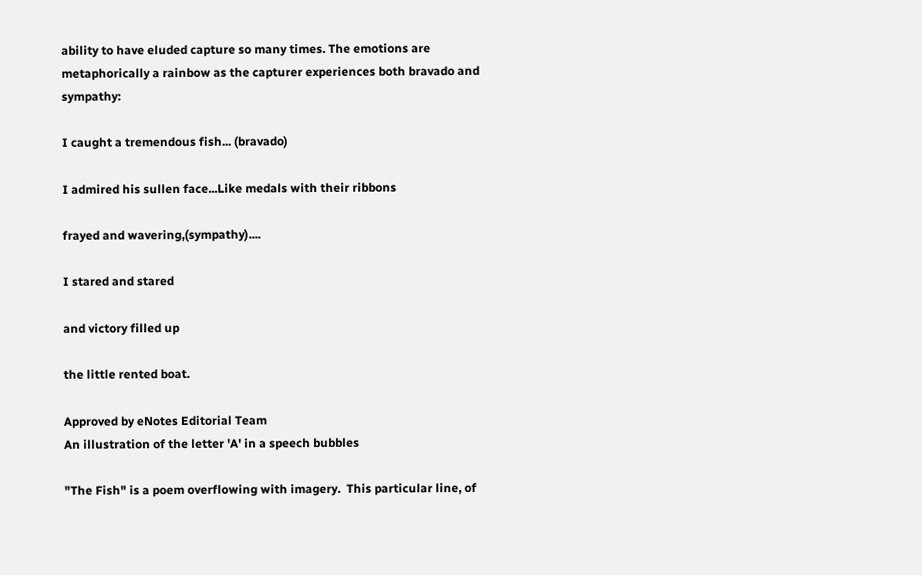ability to have eluded capture so many times. The emotions are metaphorically a rainbow as the capturer experiences both bravado and sympathy:

I caught a tremendous fish... (bravado)

I admired his sullen face...Like medals with their ribbons

frayed and wavering,(sympathy)....

I stared and stared

and victory filled up

the little rented boat.

Approved by eNotes Editorial Team
An illustration of the letter 'A' in a speech bubbles

"The Fish" is a poem overflowing with imagery.  This particular line, of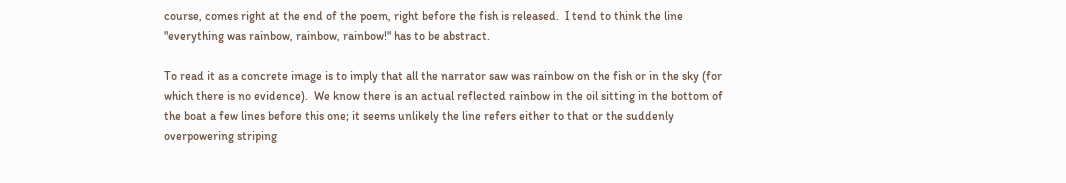course, comes right at the end of the poem, right before the fish is released.  I tend to think the line "everything was rainbow, rainbow, rainbow!" has to be abstract.

To read it as a concrete image is to imply that all the narrator saw was rainbow on the fish or in the sky (for which there is no evidence).  We know there is an actual reflected rainbow in the oil sitting in the bottom of the boat a few lines before this one; it seems unlikely the line refers either to that or the suddenly overpowering striping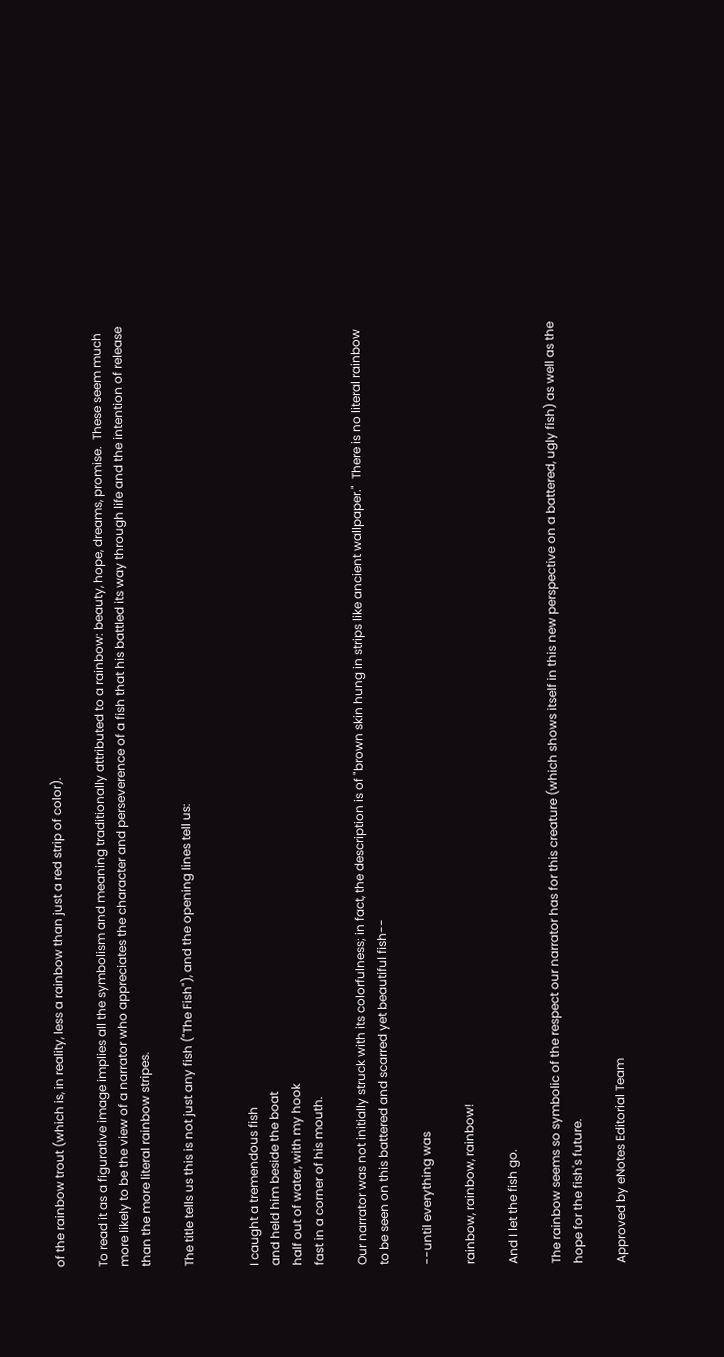of the rainbow trout (which is, in reality, less a rainbow than just a red strip of color).

To read it as a figurative image implies all the symbolism and meaning traditionally attributed to a rainbow: beauty, hope, dreams, promise.  These seem much more likely to be the view of a narrator who appreciates the character and perseverence of a fish that his battled its way through life and the intention of release than the more literal rainbow stripes.

The title tells us this is not just any fish ("The Fish"), and the opening lines tell us:


I caught a tremendous fish
and held him beside the boat
half out of water, with my hook
fast in a corner of his mouth.

Our narrator was not initially struck with its colorfulness; in fact, the description is of "brown skin hung in strips like ancient wallpaper."  There is no literal rainbow to be seen on this battered and scarred yet beautiful fish--

--until everything was

rainbow, rainbow, rainbow!

And I let the fish go.

The rainbow seems so symbolic of the respect our narrator has for this creature (which shows itself in this new perspective on a battered, ugly fish) as well as the hope for the fish's future.

Approved by eNotes Editorial Team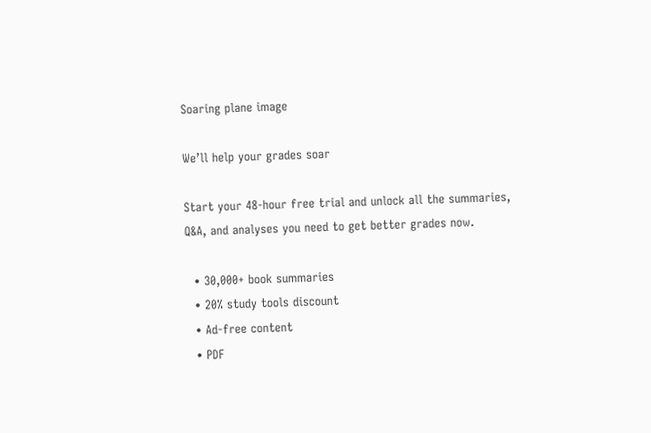Soaring plane image

We’ll help your grades soar

Start your 48-hour free trial and unlock all the summaries, Q&A, and analyses you need to get better grades now.

  • 30,000+ book summaries
  • 20% study tools discount
  • Ad-free content
  • PDF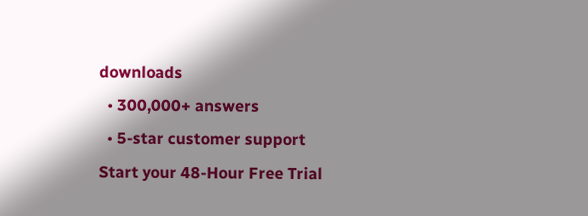downloads
  • 300,000+ answers
  • 5-star customer support
Start your 48-Hour Free Trial